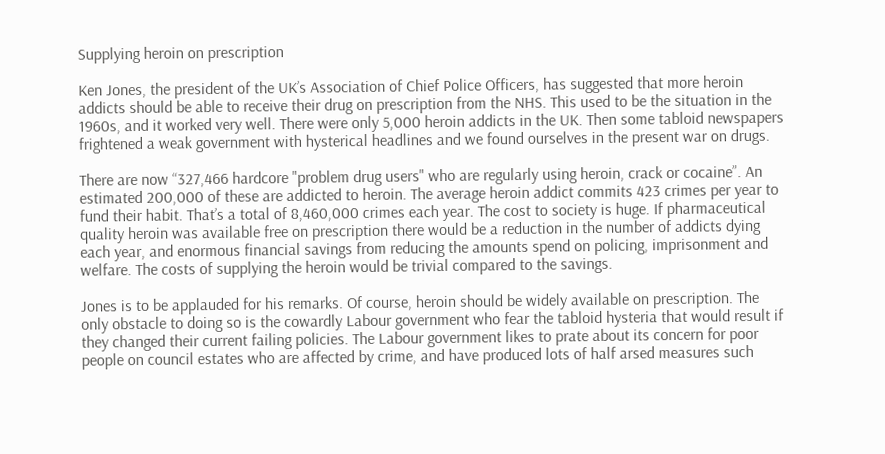Supplying heroin on prescription

Ken Jones, the president of the UK’s Association of Chief Police Officers, has suggested that more heroin addicts should be able to receive their drug on prescription from the NHS. This used to be the situation in the 1960s, and it worked very well. There were only 5,000 heroin addicts in the UK. Then some tabloid newspapers frightened a weak government with hysterical headlines and we found ourselves in the present war on drugs.

There are now “327,466 hardcore "problem drug users" who are regularly using heroin, crack or cocaine”. An estimated 200,000 of these are addicted to heroin. The average heroin addict commits 423 crimes per year to fund their habit. That’s a total of 8,460,000 crimes each year. The cost to society is huge. If pharmaceutical quality heroin was available free on prescription there would be a reduction in the number of addicts dying each year, and enormous financial savings from reducing the amounts spend on policing, imprisonment and welfare. The costs of supplying the heroin would be trivial compared to the savings.

Jones is to be applauded for his remarks. Of course, heroin should be widely available on prescription. The only obstacle to doing so is the cowardly Labour government who fear the tabloid hysteria that would result if they changed their current failing policies. The Labour government likes to prate about its concern for poor people on council estates who are affected by crime, and have produced lots of half arsed measures such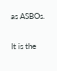as ASBOs.

It is the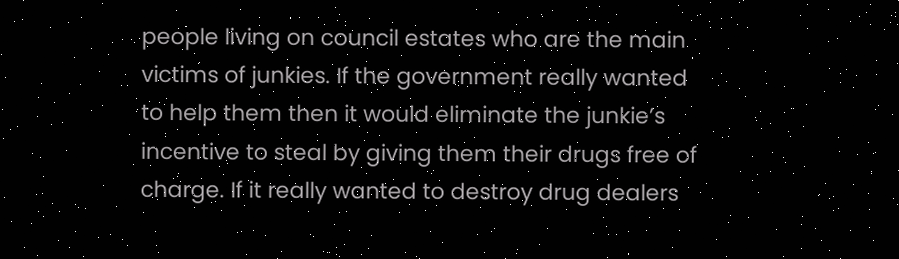people living on council estates who are the main victims of junkies. If the government really wanted to help them then it would eliminate the junkie’s incentive to steal by giving them their drugs free of charge. If it really wanted to destroy drug dealers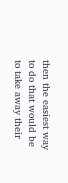then the easiest way to do that would be to take away their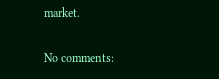market.

No comments: